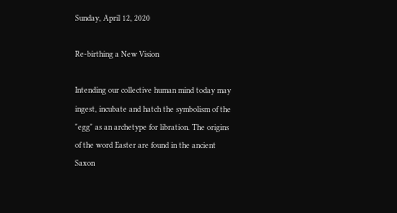Sunday, April 12, 2020

Re-birthing a New Vision

Intending our collective human mind today may ingest, incubate and hatch the symbolism of the "egg" as an archetype for libration. The origins of the word Easter are found in the ancient Saxon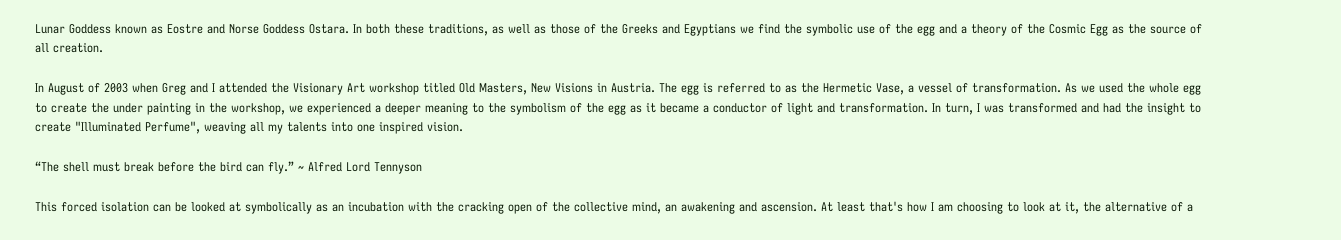Lunar Goddess known as Eostre and Norse Goddess Ostara. In both these traditions, as well as those of the Greeks and Egyptians we find the symbolic use of the egg and a theory of the Cosmic Egg as the source of all creation.

In August of 2003 when Greg and I attended the Visionary Art workshop titled Old Masters, New Visions in Austria. The egg is referred to as the Hermetic Vase, a vessel of transformation. As we used the whole egg to create the under painting in the workshop, we experienced a deeper meaning to the symbolism of the egg as it became a conductor of light and transformation. In turn, I was transformed and had the insight to create "Illuminated Perfume", weaving all my talents into one inspired vision.

“The shell must break before the bird can fly.” ~ Alfred Lord Tennyson

This forced isolation can be looked at symbolically as an incubation with the cracking open of the collective mind, an awakening and ascension. At least that's how I am choosing to look at it, the alternative of a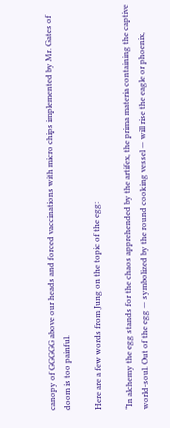canopy of GGGGG above our heads and forced vaccinations with micro chips implemented by Mr. Gates of doom is too painful.

Here are a few words from Jung on the topic of the egg:

“In alchemy the egg stands for the chaos apprehended by the artifex, the prima materia containing the captive world-soul. Out of the egg — symbolized by the round cooking vessel — will rise the eagle or phoenix,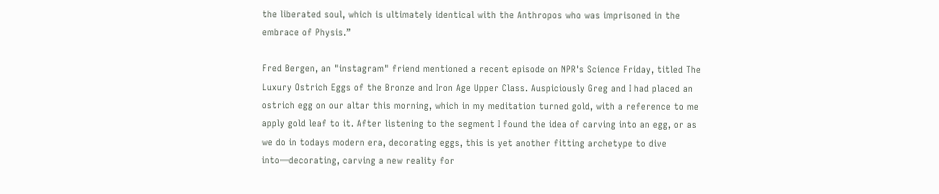the liberated soul, which is ultimately identical with the Anthropos who was imprisoned in the embrace of Physis.”

Fred Bergen, an "instagram" friend mentioned a recent episode on NPR's Science Friday, titled The Luxury Ostrich Eggs of the Bronze and Iron Age Upper Class. Auspiciously Greg and I had placed an ostrich egg on our altar this morning, which in my meditation turned gold, with a reference to me apply gold leaf to it. After listening to the segment I found the idea of carving into an egg, or as we do in todays modern era, decorating eggs, this is yet another fitting archetype to dive into—decorating, carving a new reality for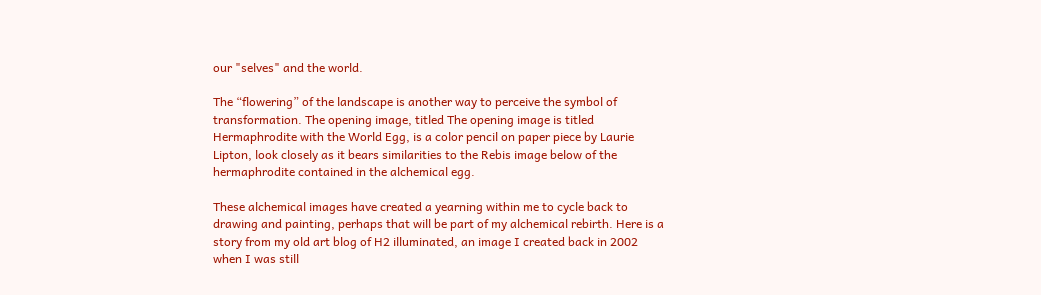our "selves" and the world.

The “flowering” of the landscape is another way to perceive the symbol of transformation. The opening image, titled The opening image is titled Hermaphrodite with the World Egg, is a color pencil on paper piece by Laurie Lipton, look closely as it bears similarities to the Rebis image below of the hermaphrodite contained in the alchemical egg.

These alchemical images have created a yearning within me to cycle back to drawing and painting, perhaps that will be part of my alchemical rebirth. Here is a story from my old art blog of H2 illuminated, an image I created back in 2002 when I was still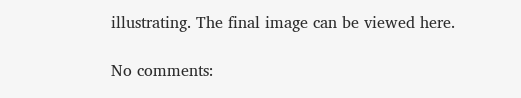illustrating. The final image can be viewed here.

No comments: